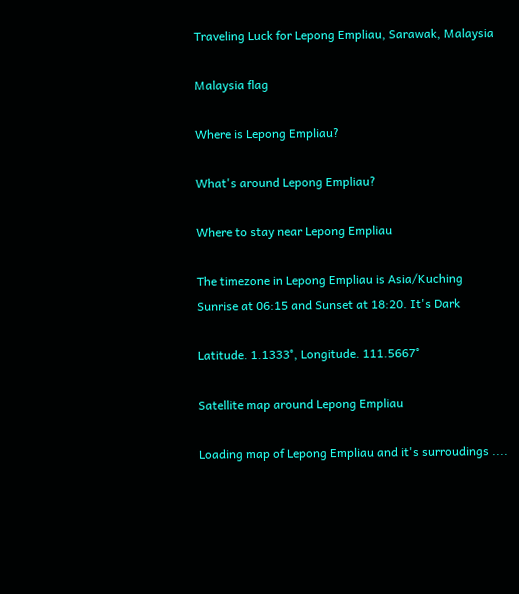Traveling Luck for Lepong Empliau, Sarawak, Malaysia

Malaysia flag

Where is Lepong Empliau?

What's around Lepong Empliau?

Where to stay near Lepong Empliau

The timezone in Lepong Empliau is Asia/Kuching
Sunrise at 06:15 and Sunset at 18:20. It's Dark

Latitude. 1.1333°, Longitude. 111.5667°

Satellite map around Lepong Empliau

Loading map of Lepong Empliau and it's surroudings ....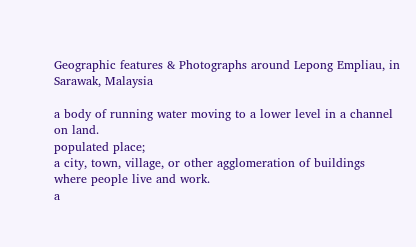Geographic features & Photographs around Lepong Empliau, in Sarawak, Malaysia

a body of running water moving to a lower level in a channel on land.
populated place;
a city, town, village, or other agglomeration of buildings where people live and work.
a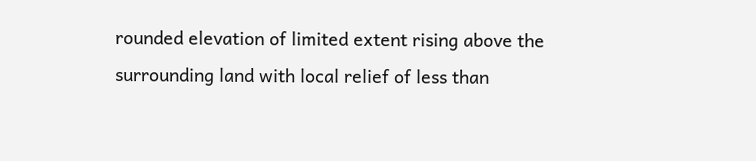rounded elevation of limited extent rising above the surrounding land with local relief of less than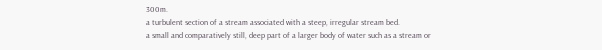300m.
a turbulent section of a stream associated with a steep, irregular stream bed.
a small and comparatively still, deep part of a larger body of water such as a stream or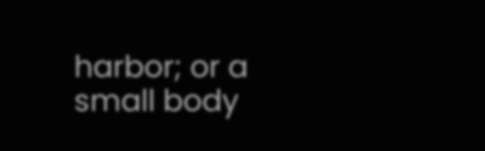harbor; or a small body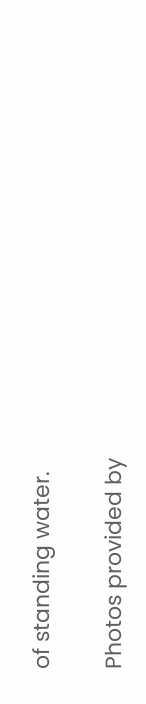of standing water.

Photos provided by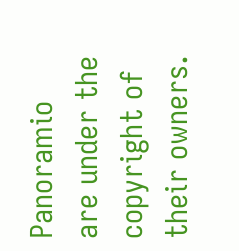Panoramio are under the copyright of their owners.